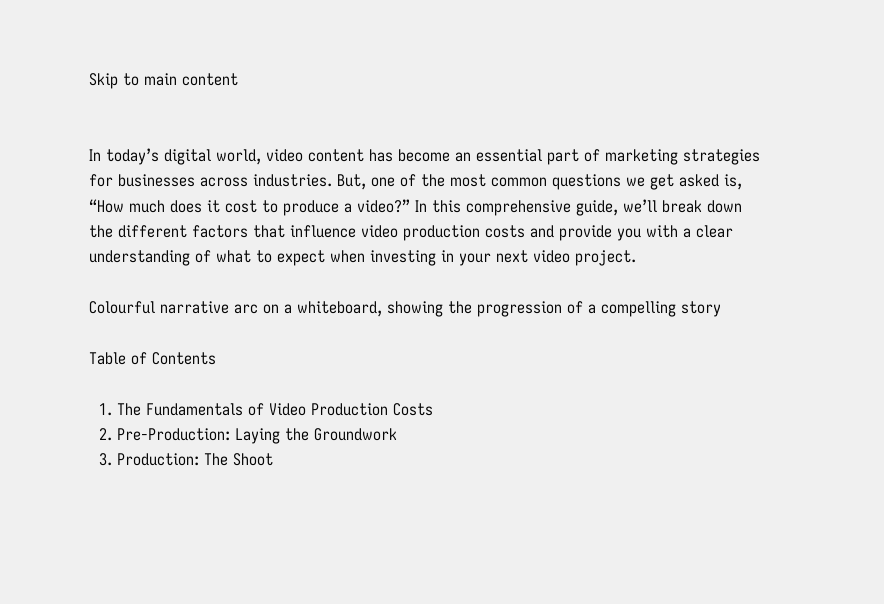Skip to main content


In today’s digital world, video content has become an essential part of marketing strategies for businesses across industries. But, one of the most common questions we get asked is, “How much does it cost to produce a video?” In this comprehensive guide, we’ll break down the different factors that influence video production costs and provide you with a clear understanding of what to expect when investing in your next video project.

Colourful narrative arc on a whiteboard, showing the progression of a compelling story

Table of Contents

  1. The Fundamentals of Video Production Costs
  2. Pre-Production: Laying the Groundwork
  3. Production: The Shoot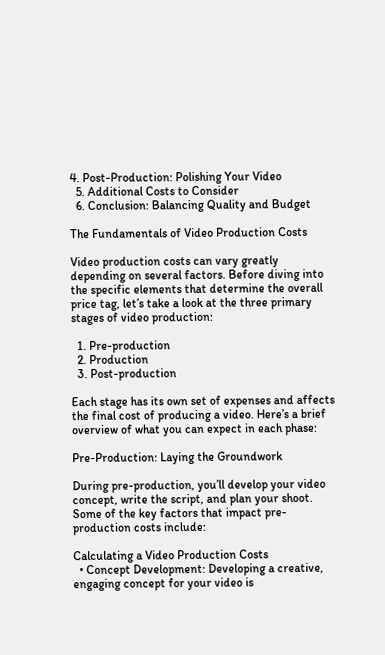4. Post-Production: Polishing Your Video
  5. Additional Costs to Consider
  6. Conclusion: Balancing Quality and Budget

The Fundamentals of Video Production Costs

Video production costs can vary greatly depending on several factors. Before diving into the specific elements that determine the overall price tag, let’s take a look at the three primary stages of video production:

  1. Pre-production
  2. Production
  3. Post-production

Each stage has its own set of expenses and affects the final cost of producing a video. Here’s a brief overview of what you can expect in each phase:

Pre-Production: Laying the Groundwork

During pre-production, you’ll develop your video concept, write the script, and plan your shoot. Some of the key factors that impact pre-production costs include:

Calculating a Video Production Costs
  • Concept Development: Developing a creative, engaging concept for your video is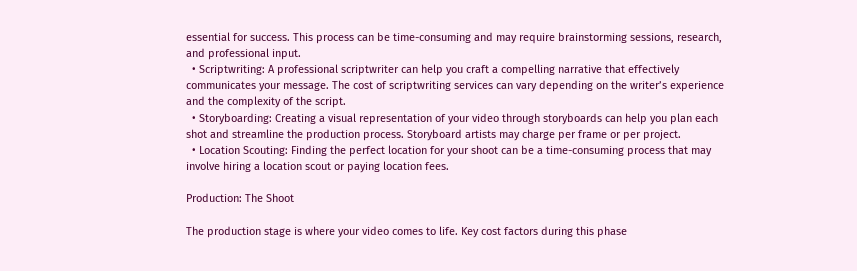essential for success. This process can be time-consuming and may require brainstorming sessions, research, and professional input.
  • Scriptwriting: A professional scriptwriter can help you craft a compelling narrative that effectively communicates your message. The cost of scriptwriting services can vary depending on the writer’s experience and the complexity of the script.
  • Storyboarding: Creating a visual representation of your video through storyboards can help you plan each shot and streamline the production process. Storyboard artists may charge per frame or per project.
  • Location Scouting: Finding the perfect location for your shoot can be a time-consuming process that may involve hiring a location scout or paying location fees.

Production: The Shoot

The production stage is where your video comes to life. Key cost factors during this phase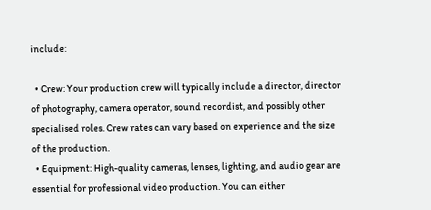include:

  • Crew: Your production crew will typically include a director, director of photography, camera operator, sound recordist, and possibly other specialised roles. Crew rates can vary based on experience and the size of the production.
  • Equipment: High-quality cameras, lenses, lighting, and audio gear are essential for professional video production. You can either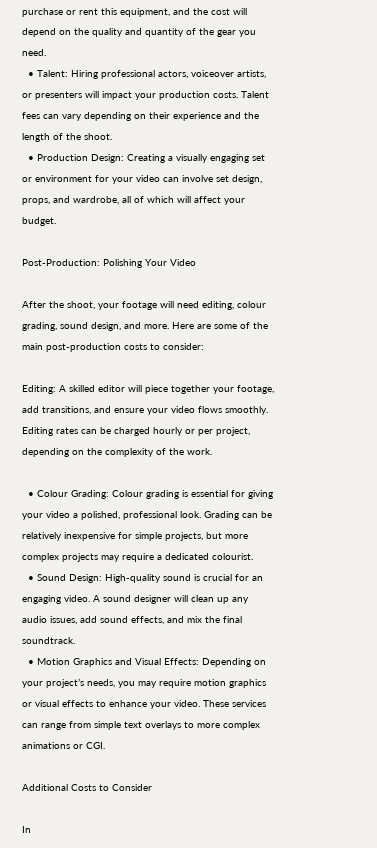purchase or rent this equipment, and the cost will depend on the quality and quantity of the gear you need.
  • Talent: Hiring professional actors, voiceover artists, or presenters will impact your production costs. Talent fees can vary depending on their experience and the length of the shoot.
  • Production Design: Creating a visually engaging set or environment for your video can involve set design, props, and wardrobe, all of which will affect your budget.

Post-Production: Polishing Your Video

After the shoot, your footage will need editing, colour grading, sound design, and more. Here are some of the main post-production costs to consider:

Editing: A skilled editor will piece together your footage, add transitions, and ensure your video flows smoothly. Editing rates can be charged hourly or per project, depending on the complexity of the work.

  • Colour Grading: Colour grading is essential for giving your video a polished, professional look. Grading can be relatively inexpensive for simple projects, but more complex projects may require a dedicated colourist.
  • Sound Design: High-quality sound is crucial for an engaging video. A sound designer will clean up any audio issues, add sound effects, and mix the final soundtrack.
  • Motion Graphics and Visual Effects: Depending on your project’s needs, you may require motion graphics or visual effects to enhance your video. These services can range from simple text overlays to more complex animations or CGI.

Additional Costs to Consider

In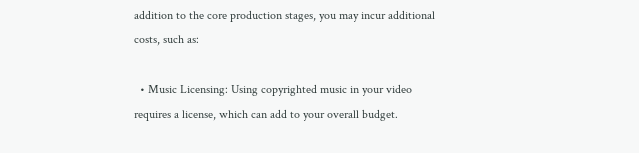addition to the core production stages, you may incur additional costs, such as:

  • Music Licensing: Using copyrighted music in your video requires a license, which can add to your overall budget.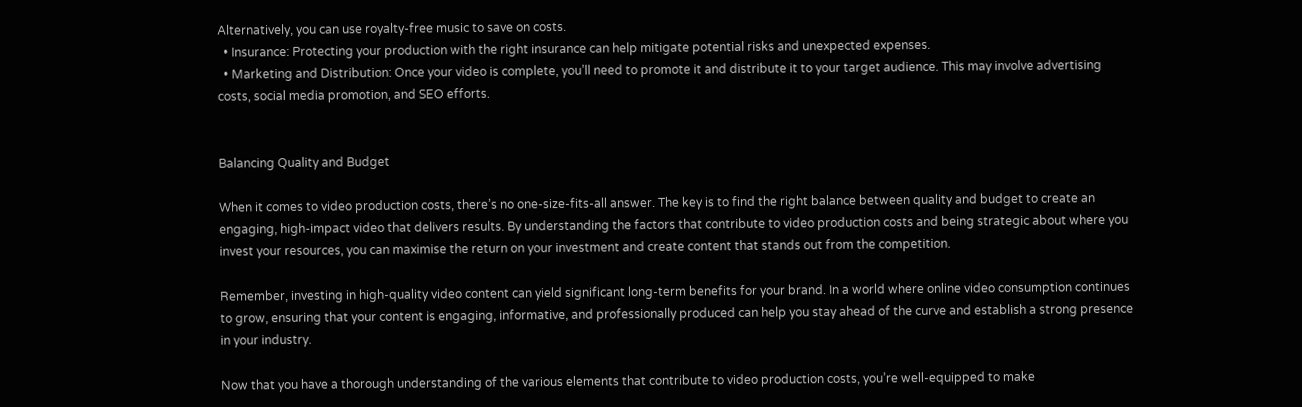Alternatively, you can use royalty-free music to save on costs.
  • Insurance: Protecting your production with the right insurance can help mitigate potential risks and unexpected expenses.
  • Marketing and Distribution: Once your video is complete, you’ll need to promote it and distribute it to your target audience. This may involve advertising costs, social media promotion, and SEO efforts.


Balancing Quality and Budget

When it comes to video production costs, there’s no one-size-fits-all answer. The key is to find the right balance between quality and budget to create an engaging, high-impact video that delivers results. By understanding the factors that contribute to video production costs and being strategic about where you invest your resources, you can maximise the return on your investment and create content that stands out from the competition.

Remember, investing in high-quality video content can yield significant long-term benefits for your brand. In a world where online video consumption continues to grow, ensuring that your content is engaging, informative, and professionally produced can help you stay ahead of the curve and establish a strong presence in your industry.

Now that you have a thorough understanding of the various elements that contribute to video production costs, you’re well-equipped to make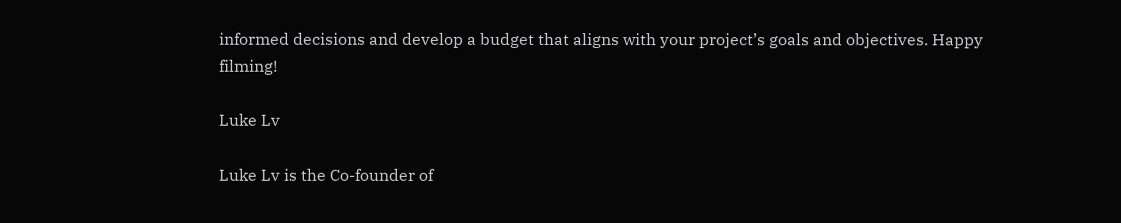informed decisions and develop a budget that aligns with your project’s goals and objectives. Happy filming!

Luke Lv

Luke Lv is the Co-founder of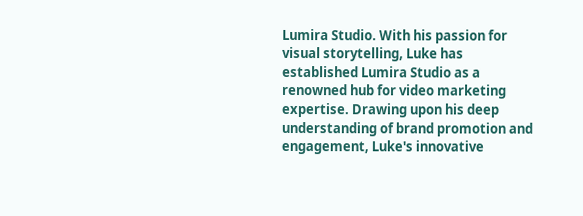Lumira Studio. With his passion for visual storytelling, Luke has established Lumira Studio as a renowned hub for video marketing expertise. Drawing upon his deep understanding of brand promotion and engagement, Luke's innovative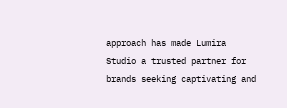approach has made Lumira Studio a trusted partner for brands seeking captivating and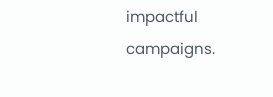impactful campaigns.